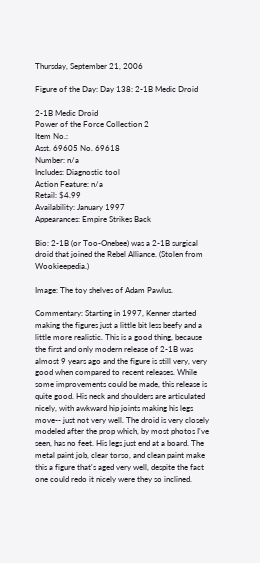Thursday, September 21, 2006

Figure of the Day: Day 138: 2-1B Medic Droid

2-1B Medic Droid
Power of the Force Collection 2
Item No.:
Asst. 69605 No. 69618
Number: n/a
Includes: Diagnostic tool
Action Feature: n/a
Retail: $4.99
Availability: January 1997
Appearances: Empire Strikes Back

Bio: 2-1B (or Too-Onebee) was a 2-1B surgical droid that joined the Rebel Alliance. (Stolen from Wookieepedia.)

Image: The toy shelves of Adam Pawlus.

Commentary: Starting in 1997, Kenner started making the figures just a little bit less beefy and a little more realistic. This is a good thing, because the first and only modern release of 2-1B was almost 9 years ago and the figure is still very, very good when compared to recent releases. While some improvements could be made, this release is quite good. His neck and shoulders are articulated nicely, with awkward hip joints making his legs move-- just not very well. The droid is very closely modeled after the prop which, by most photos I've seen, has no feet. His legs just end at a board. The metal paint job, clear torso, and clean paint make this a figure that's aged very well, despite the fact one could redo it nicely were they so inclined.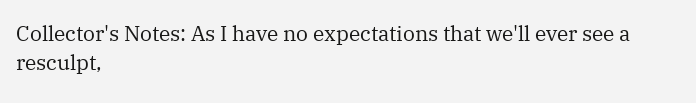Collector's Notes: As I have no expectations that we'll ever see a resculpt,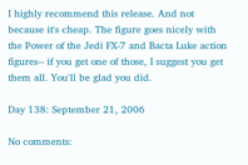I highly recommend this release. And not because it's cheap. The figure goes nicely with the Power of the Jedi FX-7 and Bacta Luke action figures-- if you get one of those, I suggest you get them all. You'll be glad you did.

Day 138: September 21, 2006

No comments: